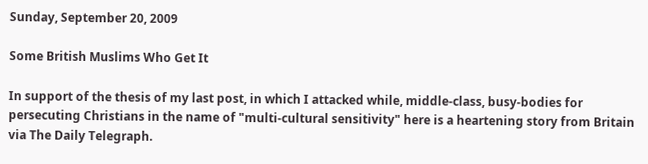Sunday, September 20, 2009

Some British Muslims Who Get It

In support of the thesis of my last post, in which I attacked while, middle-class, busy-bodies for persecuting Christians in the name of "multi-cultural sensitivity" here is a heartening story from Britain via The Daily Telegraph.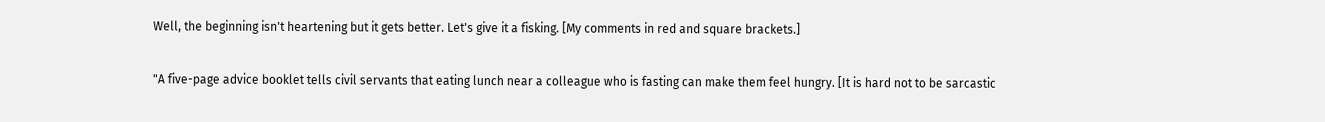Well, the beginning isn't heartening but it gets better. Let's give it a fisking. [My comments in red and square brackets.]

"A five-page advice booklet tells civil servants that eating lunch near a colleague who is fasting can make them feel hungry. [It is hard not to be sarcastic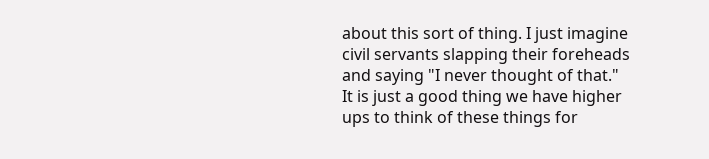about this sort of thing. I just imagine civil servants slapping their foreheads and saying "I never thought of that." It is just a good thing we have higher ups to think of these things for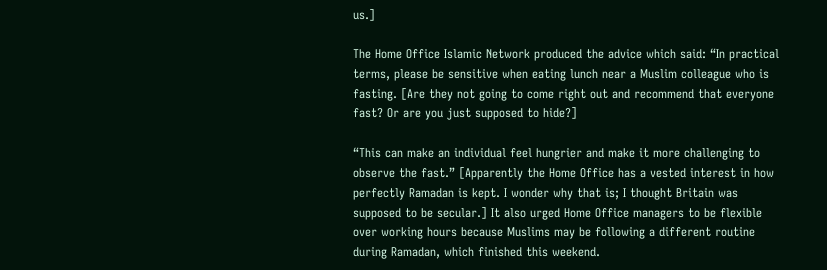us.]

The Home Office Islamic Network produced the advice which said: “In practical terms, please be sensitive when eating lunch near a Muslim colleague who is fasting. [Are they not going to come right out and recommend that everyone fast? Or are you just supposed to hide?]

“This can make an individual feel hungrier and make it more challenging to observe the fast.” [Apparently the Home Office has a vested interest in how perfectly Ramadan is kept. I wonder why that is; I thought Britain was supposed to be secular.] It also urged Home Office managers to be flexible over working hours because Muslims may be following a different routine during Ramadan, which finished this weekend.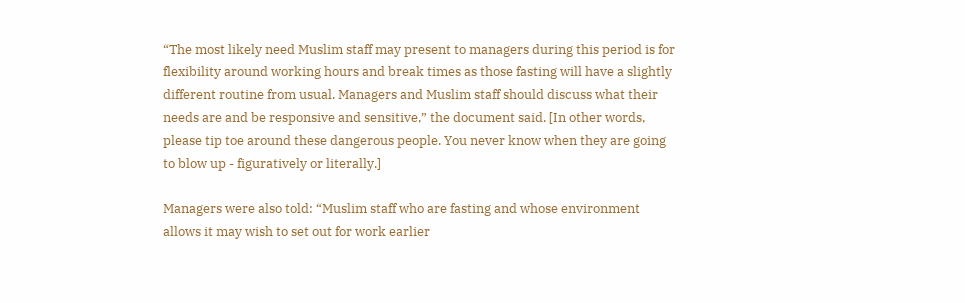“The most likely need Muslim staff may present to managers during this period is for flexibility around working hours and break times as those fasting will have a slightly different routine from usual. Managers and Muslim staff should discuss what their needs are and be responsive and sensitive,” the document said. [In other words, please tip toe around these dangerous people. You never know when they are going to blow up - figuratively or literally.]

Managers were also told: “Muslim staff who are fasting and whose environment allows it may wish to set out for work earlier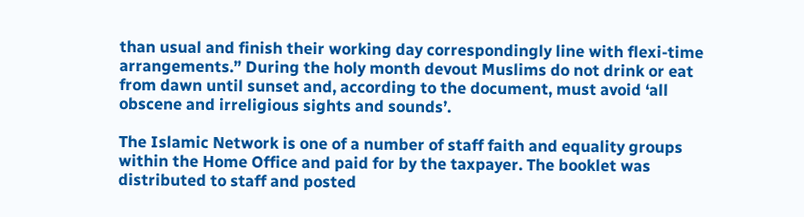than usual and finish their working day correspondingly line with flexi-time arrangements.” During the holy month devout Muslims do not drink or eat from dawn until sunset and, according to the document, must avoid ‘all obscene and irreligious sights and sounds’.

The Islamic Network is one of a number of staff faith and equality groups within the Home Office and paid for by the taxpayer. The booklet was distributed to staff and posted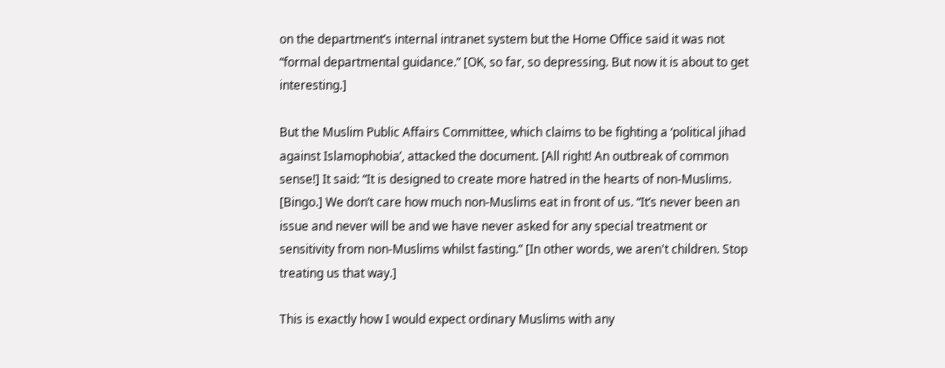on the department’s internal intranet system but the Home Office said it was not “formal departmental guidance.” [OK, so far, so depressing. But now it is about to get interesting.]

But the Muslim Public Affairs Committee, which claims to be fighting a ‘political jihad against Islamophobia’, attacked the document. [All right! An outbreak of common sense!] It said: “It is designed to create more hatred in the hearts of non-Muslims. [Bingo.] We don’t care how much non-Muslims eat in front of us. “It’s never been an issue and never will be and we have never asked for any special treatment or sensitivity from non-Muslims whilst fasting.” [In other words, we aren't children. Stop treating us that way.]

This is exactly how I would expect ordinary Muslims with any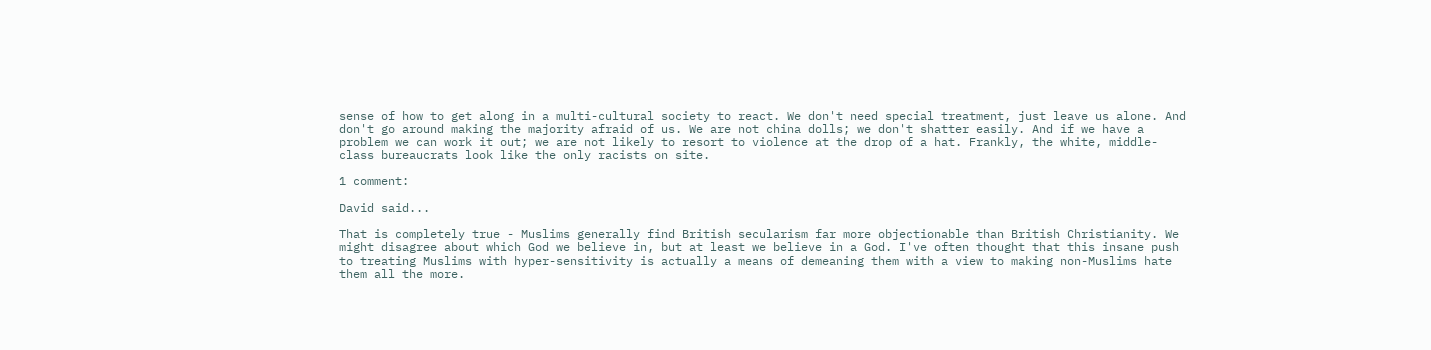sense of how to get along in a multi-cultural society to react. We don't need special treatment, just leave us alone. And don't go around making the majority afraid of us. We are not china dolls; we don't shatter easily. And if we have a problem we can work it out; we are not likely to resort to violence at the drop of a hat. Frankly, the white, middle-class bureaucrats look like the only racists on site.

1 comment:

David said...

That is completely true - Muslims generally find British secularism far more objectionable than British Christianity. We might disagree about which God we believe in, but at least we believe in a God. I've often thought that this insane push to treating Muslims with hyper-sensitivity is actually a means of demeaning them with a view to making non-Muslims hate them all the more.